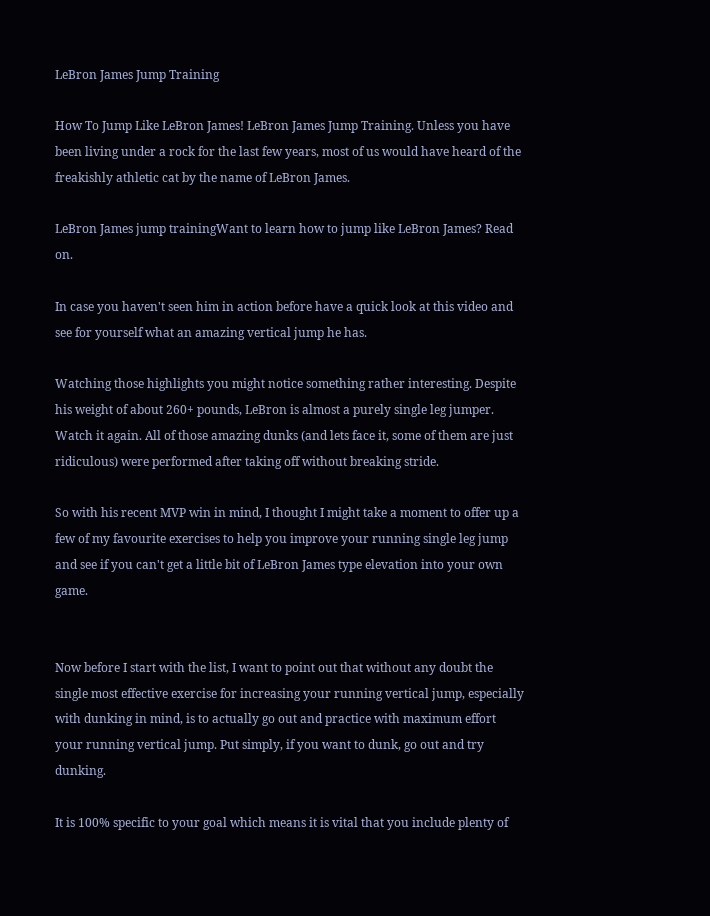LeBron James Jump Training

How To Jump Like LeBron James! LeBron James Jump Training. Unless you have been living under a rock for the last few years, most of us would have heard of the freakishly athletic cat by the name of LeBron James.

LeBron James jump trainingWant to learn how to jump like LeBron James? Read on.

In case you haven't seen him in action before have a quick look at this video and see for yourself what an amazing vertical jump he has.

Watching those highlights you might notice something rather interesting. Despite his weight of about 260+ pounds, LeBron is almost a purely single leg jumper. Watch it again. All of those amazing dunks (and lets face it, some of them are just ridiculous) were performed after taking off without breaking stride.

So with his recent MVP win in mind, I thought I might take a moment to offer up a few of my favourite exercises to help you improve your running single leg jump and see if you can't get a little bit of LeBron James type elevation into your own game.


Now before I start with the list, I want to point out that without any doubt the single most effective exercise for increasing your running vertical jump, especially with dunking in mind, is to actually go out and practice with maximum effort your running vertical jump. Put simply, if you want to dunk, go out and try dunking.

It is 100% specific to your goal which means it is vital that you include plenty of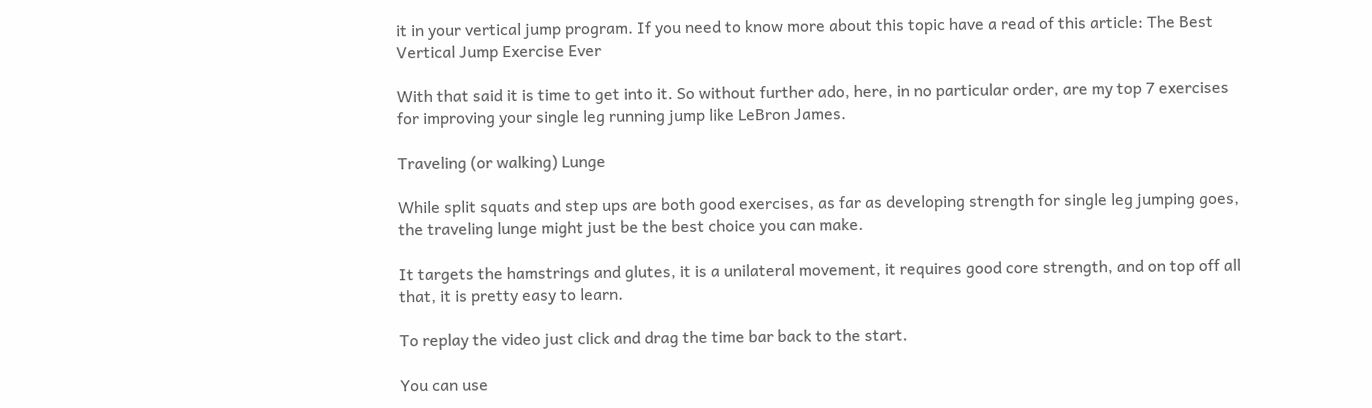it in your vertical jump program. If you need to know more about this topic have a read of this article: The Best Vertical Jump Exercise Ever

With that said it is time to get into it. So without further ado, here, in no particular order, are my top 7 exercises for improving your single leg running jump like LeBron James.

Traveling (or walking) Lunge

While split squats and step ups are both good exercises, as far as developing strength for single leg jumping goes, the traveling lunge might just be the best choice you can make.

It targets the hamstrings and glutes, it is a unilateral movement, it requires good core strength, and on top off all that, it is pretty easy to learn.

To replay the video just click and drag the time bar back to the start.

You can use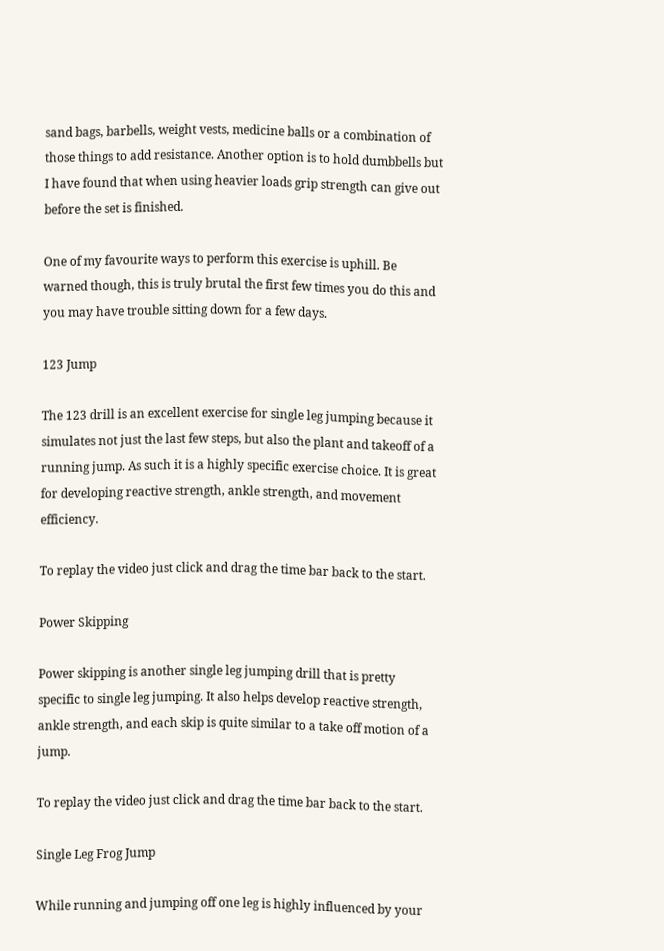sand bags, barbells, weight vests, medicine balls or a combination of those things to add resistance. Another option is to hold dumbbells but I have found that when using heavier loads grip strength can give out before the set is finished.

One of my favourite ways to perform this exercise is uphill. Be warned though, this is truly brutal the first few times you do this and you may have trouble sitting down for a few days.

123 Jump

The 123 drill is an excellent exercise for single leg jumping because it simulates not just the last few steps, but also the plant and takeoff of a running jump. As such it is a highly specific exercise choice. It is great for developing reactive strength, ankle strength, and movement efficiency.

To replay the video just click and drag the time bar back to the start.

Power Skipping

Power skipping is another single leg jumping drill that is pretty specific to single leg jumping. It also helps develop reactive strength, ankle strength, and each skip is quite similar to a take off motion of a jump.

To replay the video just click and drag the time bar back to the start.

Single Leg Frog Jump

While running and jumping off one leg is highly influenced by your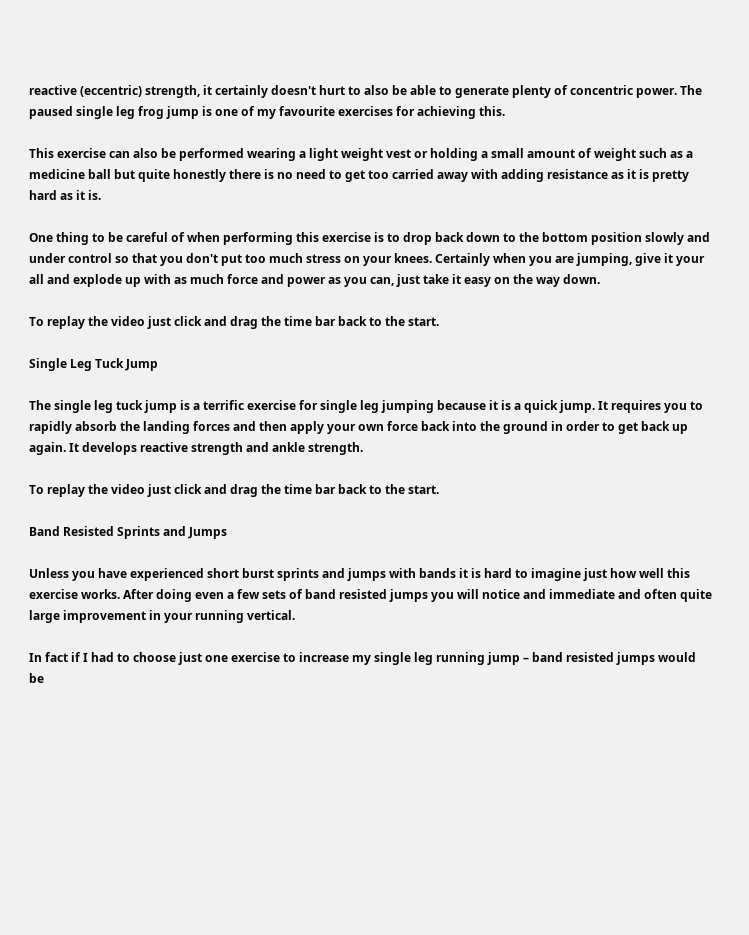reactive (eccentric) strength, it certainly doesn't hurt to also be able to generate plenty of concentric power. The paused single leg frog jump is one of my favourite exercises for achieving this.

This exercise can also be performed wearing a light weight vest or holding a small amount of weight such as a medicine ball but quite honestly there is no need to get too carried away with adding resistance as it is pretty hard as it is.

One thing to be careful of when performing this exercise is to drop back down to the bottom position slowly and under control so that you don't put too much stress on your knees. Certainly when you are jumping, give it your all and explode up with as much force and power as you can, just take it easy on the way down.

To replay the video just click and drag the time bar back to the start.

Single Leg Tuck Jump

The single leg tuck jump is a terrific exercise for single leg jumping because it is a quick jump. It requires you to rapidly absorb the landing forces and then apply your own force back into the ground in order to get back up again. It develops reactive strength and ankle strength.

To replay the video just click and drag the time bar back to the start.

Band Resisted Sprints and Jumps

Unless you have experienced short burst sprints and jumps with bands it is hard to imagine just how well this exercise works. After doing even a few sets of band resisted jumps you will notice and immediate and often quite large improvement in your running vertical.

In fact if I had to choose just one exercise to increase my single leg running jump – band resisted jumps would be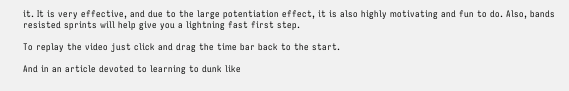it. It is very effective, and due to the large potentiation effect, it is also highly motivating and fun to do. Also, bands resisted sprints will help give you a lightning fast first step.

To replay the video just click and drag the time bar back to the start.

And in an article devoted to learning to dunk like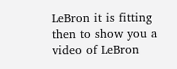LeBron it is fitting then to show you a video of LeBron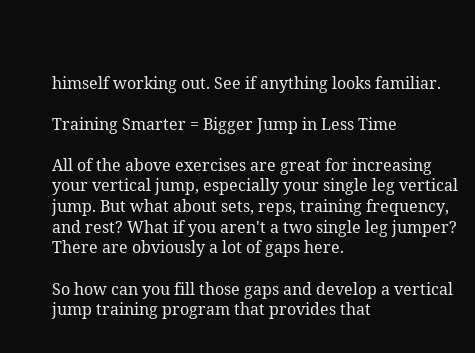himself working out. See if anything looks familiar.

Training Smarter = Bigger Jump in Less Time

All of the above exercises are great for increasing your vertical jump, especially your single leg vertical jump. But what about sets, reps, training frequency, and rest? What if you aren't a two single leg jumper? There are obviously a lot of gaps here.

So how can you fill those gaps and develop a vertical jump training program that provides that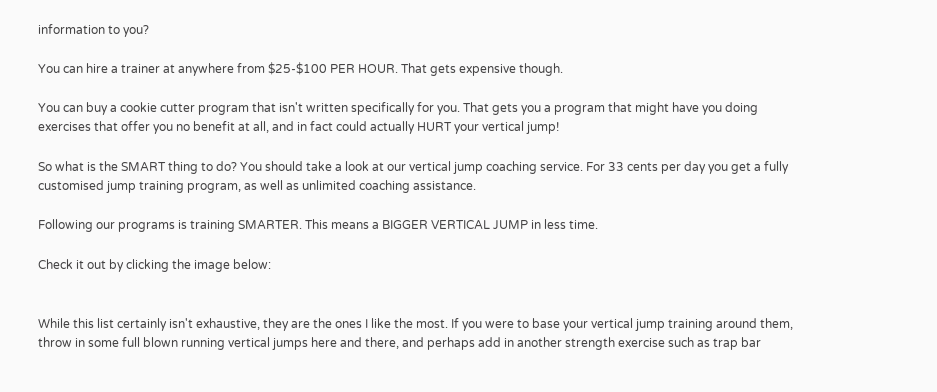information to you?

You can hire a trainer at anywhere from $25-$100 PER HOUR. That gets expensive though.

You can buy a cookie cutter program that isn't written specifically for you. That gets you a program that might have you doing exercises that offer you no benefit at all, and in fact could actually HURT your vertical jump!

So what is the SMART thing to do? You should take a look at our vertical jump coaching service. For 33 cents per day you get a fully customised jump training program, as well as unlimited coaching assistance.

Following our programs is training SMARTER. This means a BIGGER VERTICAL JUMP in less time.

Check it out by clicking the image below:


While this list certainly isn't exhaustive, they are the ones I like the most. If you were to base your vertical jump training around them, throw in some full blown running vertical jumps here and there, and perhaps add in another strength exercise such as trap bar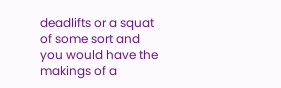deadlifts or a squat of some sort and you would have the makings of a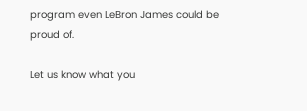program even LeBron James could be proud of.

Let us know what you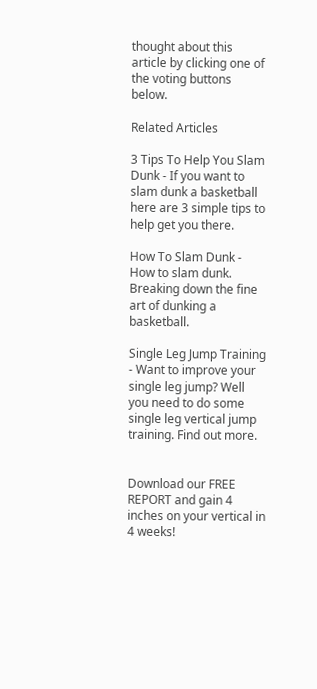thought about this article by clicking one of the voting buttons below.

Related Articles

3 Tips To Help You Slam Dunk - If you want to slam dunk a basketball here are 3 simple tips to help get you there.

How To Slam Dunk - How to slam dunk. Breaking down the fine art of dunking a basketball.

Single Leg Jump Training - Want to improve your single leg jump? Well you need to do some single leg vertical jump training. Find out more.


Download our FREE REPORT and gain 4 inches on your vertical in 4 weeks!